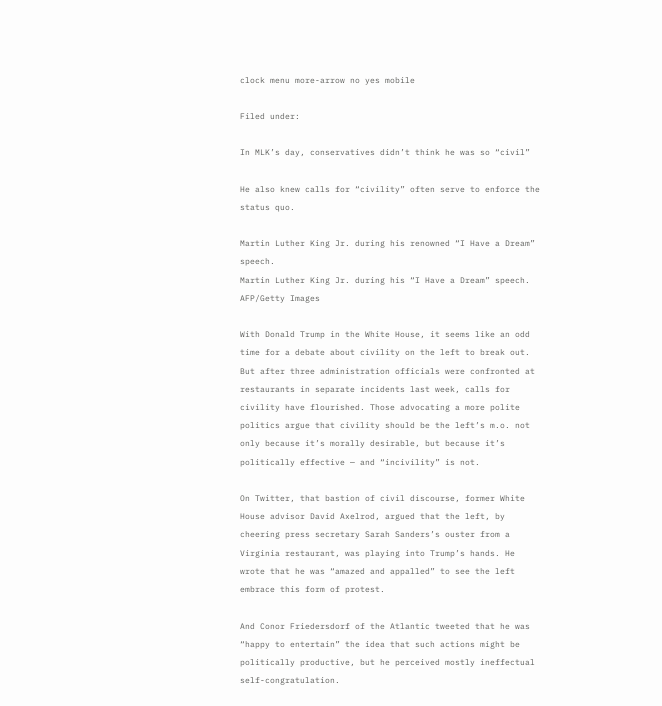clock menu more-arrow no yes mobile

Filed under:

In MLK’s day, conservatives didn’t think he was so “civil”

He also knew calls for “civility” often serve to enforce the status quo.

Martin Luther King Jr. during his renowned “I Have a Dream” speech.
Martin Luther King Jr. during his “I Have a Dream” speech.
AFP/Getty Images

With Donald Trump in the White House, it seems like an odd time for a debate about civility on the left to break out. But after three administration officials were confronted at restaurants in separate incidents last week, calls for civility have flourished. Those advocating a more polite politics argue that civility should be the left’s m.o. not only because it’s morally desirable, but because it’s politically effective — and “incivility” is not.

On Twitter, that bastion of civil discourse, former White House advisor David Axelrod, argued that the left, by cheering press secretary Sarah Sanders’s ouster from a Virginia restaurant, was playing into Trump’s hands. He wrote that he was “amazed and appalled” to see the left embrace this form of protest.

And Conor Friedersdorf of the Atlantic tweeted that he was “happy to entertain” the idea that such actions might be politically productive, but he perceived mostly ineffectual self-congratulation.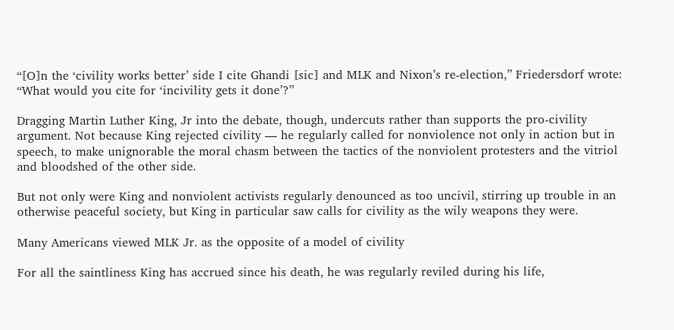“[O]n the ‘civility works better’ side I cite Ghandi [sic] and MLK and Nixon’s re-election,” Friedersdorf wrote: “What would you cite for ‘incivility gets it done’?”

Dragging Martin Luther King, Jr into the debate, though, undercuts rather than supports the pro-civility argument. Not because King rejected civility — he regularly called for nonviolence not only in action but in speech, to make unignorable the moral chasm between the tactics of the nonviolent protesters and the vitriol and bloodshed of the other side.

But not only were King and nonviolent activists regularly denounced as too uncivil, stirring up trouble in an otherwise peaceful society, but King in particular saw calls for civility as the wily weapons they were.

Many Americans viewed MLK Jr. as the opposite of a model of civility

For all the saintliness King has accrued since his death, he was regularly reviled during his life,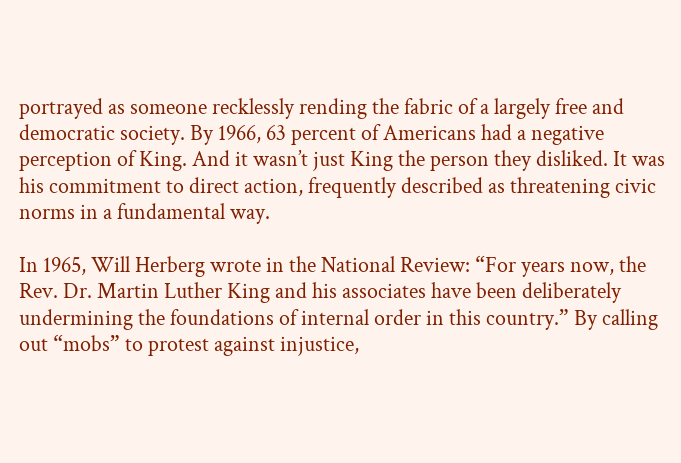portrayed as someone recklessly rending the fabric of a largely free and democratic society. By 1966, 63 percent of Americans had a negative perception of King. And it wasn’t just King the person they disliked. It was his commitment to direct action, frequently described as threatening civic norms in a fundamental way.

In 1965, Will Herberg wrote in the National Review: “For years now, the Rev. Dr. Martin Luther King and his associates have been deliberately undermining the foundations of internal order in this country.” By calling out “mobs” to protest against injustice,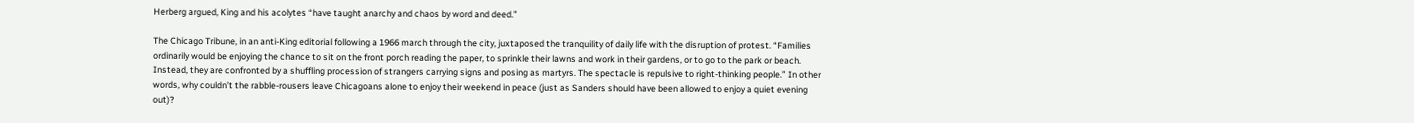Herberg argued, King and his acolytes “have taught anarchy and chaos by word and deed.”

The Chicago Tribune, in an anti-King editorial following a 1966 march through the city, juxtaposed the tranquility of daily life with the disruption of protest. “Families ordinarily would be enjoying the chance to sit on the front porch reading the paper, to sprinkle their lawns and work in their gardens, or to go to the park or beach. Instead, they are confronted by a shuffling procession of strangers carrying signs and posing as martyrs. The spectacle is repulsive to right-thinking people.” In other words, why couldn’t the rabble-rousers leave Chicagoans alone to enjoy their weekend in peace (just as Sanders should have been allowed to enjoy a quiet evening out)?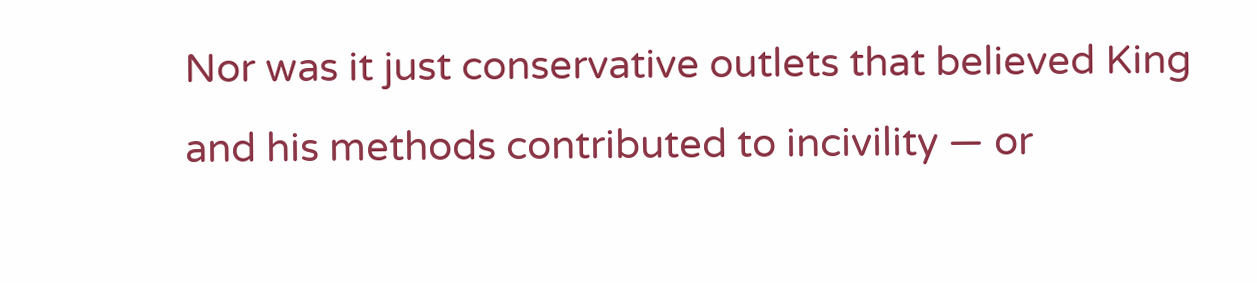Nor was it just conservative outlets that believed King and his methods contributed to incivility — or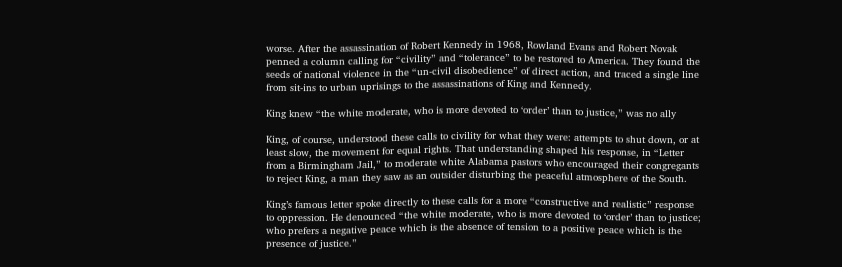worse. After the assassination of Robert Kennedy in 1968, Rowland Evans and Robert Novak penned a column calling for “civility” and “tolerance” to be restored to America. They found the seeds of national violence in the “un-civil disobedience” of direct action, and traced a single line from sit-ins to urban uprisings to the assassinations of King and Kennedy.

King knew “the white moderate, who is more devoted to ‘order’ than to justice,” was no ally

King, of course, understood these calls to civility for what they were: attempts to shut down, or at least slow, the movement for equal rights. That understanding shaped his response, in “Letter from a Birmingham Jail,” to moderate white Alabama pastors who encouraged their congregants to reject King, a man they saw as an outsider disturbing the peaceful atmosphere of the South.

King’s famous letter spoke directly to these calls for a more “constructive and realistic” response to oppression. He denounced “the white moderate, who is more devoted to ‘order’ than to justice; who prefers a negative peace which is the absence of tension to a positive peace which is the presence of justice.”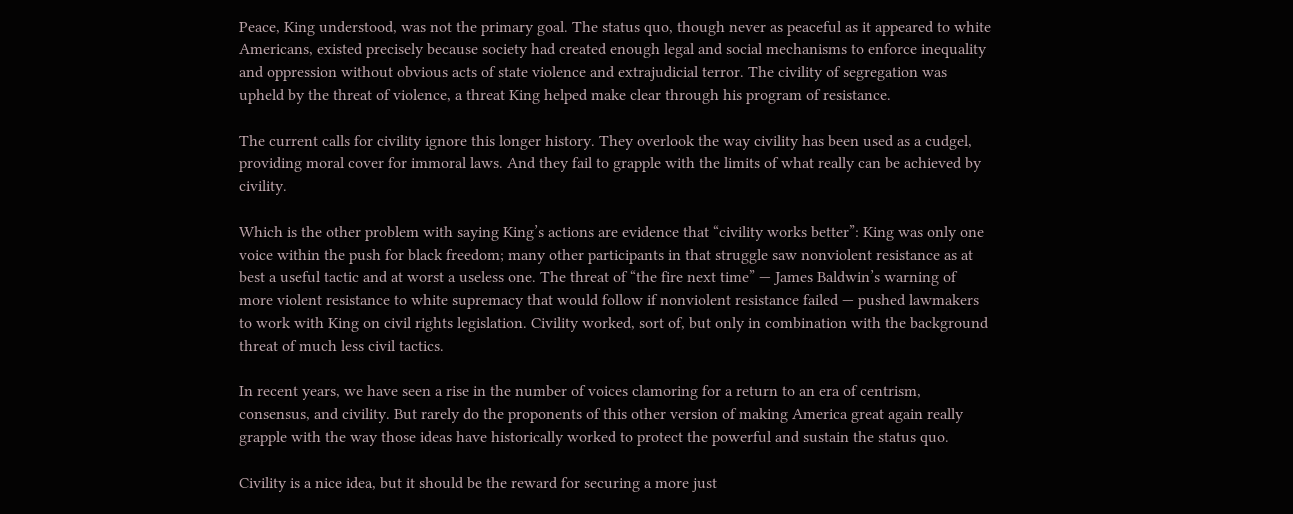Peace, King understood, was not the primary goal. The status quo, though never as peaceful as it appeared to white Americans, existed precisely because society had created enough legal and social mechanisms to enforce inequality and oppression without obvious acts of state violence and extrajudicial terror. The civility of segregation was upheld by the threat of violence, a threat King helped make clear through his program of resistance.

The current calls for civility ignore this longer history. They overlook the way civility has been used as a cudgel, providing moral cover for immoral laws. And they fail to grapple with the limits of what really can be achieved by civility.

Which is the other problem with saying King’s actions are evidence that “civility works better”: King was only one voice within the push for black freedom; many other participants in that struggle saw nonviolent resistance as at best a useful tactic and at worst a useless one. The threat of “the fire next time” — James Baldwin’s warning of more violent resistance to white supremacy that would follow if nonviolent resistance failed — pushed lawmakers to work with King on civil rights legislation. Civility worked, sort of, but only in combination with the background threat of much less civil tactics.

In recent years, we have seen a rise in the number of voices clamoring for a return to an era of centrism, consensus, and civility. But rarely do the proponents of this other version of making America great again really grapple with the way those ideas have historically worked to protect the powerful and sustain the status quo.

Civility is a nice idea, but it should be the reward for securing a more just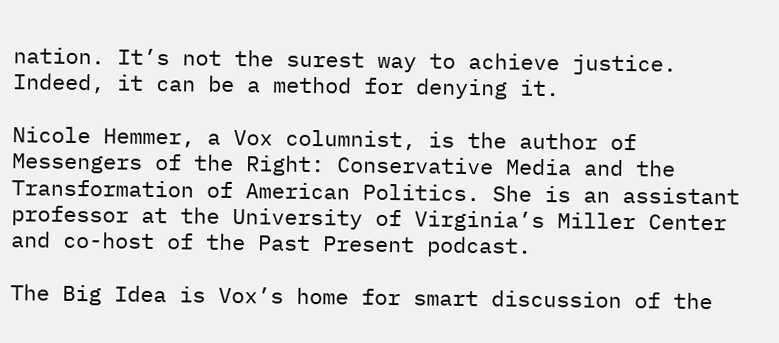nation. It’s not the surest way to achieve justice. Indeed, it can be a method for denying it.

Nicole Hemmer, a Vox columnist, is the author of Messengers of the Right: Conservative Media and the Transformation of American Politics. She is an assistant professor at the University of Virginia’s Miller Center and co-host of the Past Present podcast.

The Big Idea is Vox’s home for smart discussion of the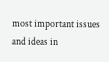most important issues and ideas in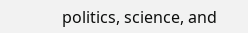politics, science, and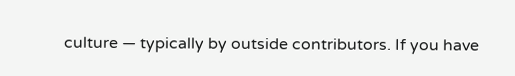culture — typically by outside contributors. If you have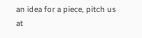an idea for a piece, pitch us at